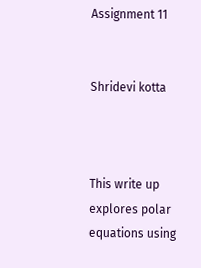Assignment 11


Shridevi kotta



This write up explores polar equations using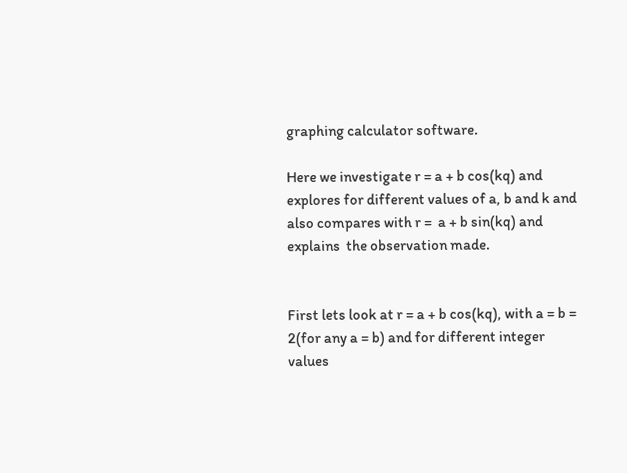graphing calculator software.

Here we investigate r = a + b cos(kq) and explores for different values of a, b and k and also compares with r =  a + b sin(kq) and explains  the observation made.


First lets look at r = a + b cos(kq), with a = b = 2(for any a = b) and for different integer values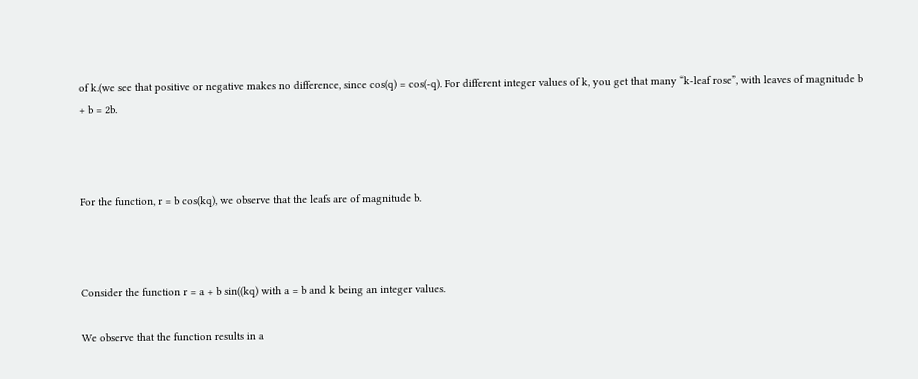of k.(we see that positive or negative makes no difference, since cos(q) = cos(-q). For different integer values of k, you get that many “k-leaf rose”, with leaves of magnitude b + b = 2b.



For the function, r = b cos(kq), we observe that the leafs are of magnitude b.



Consider the function r = a + b sin((kq) with a = b and k being an integer values.

We observe that the function results in a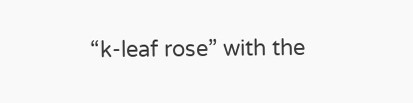“k-leaf rose” with the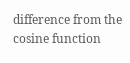difference from the cosine function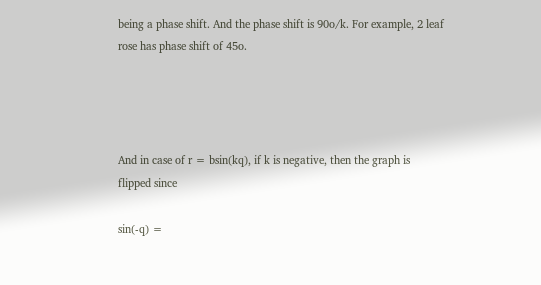being a phase shift. And the phase shift is 90o/k. For example, 2 leaf rose has phase shift of 45o.




And in case of r = bsin(kq), if k is negative, then the graph is flipped since

sin(-q) =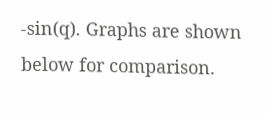-sin(q). Graphs are shown below for comparison.